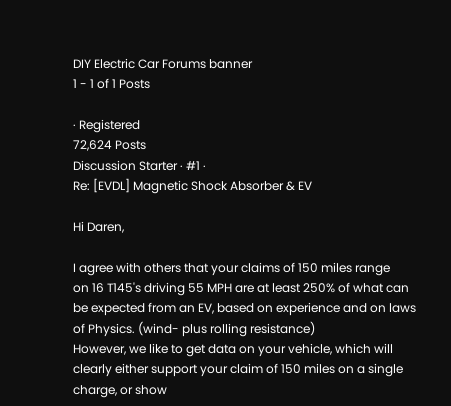DIY Electric Car Forums banner
1 - 1 of 1 Posts

· Registered
72,624 Posts
Discussion Starter · #1 ·
Re: [EVDL] Magnetic Shock Absorber & EV

Hi Daren,

I agree with others that your claims of 150 miles range
on 16 T145's driving 55 MPH are at least 250% of what can
be expected from an EV, based on experience and on laws
of Physics. (wind- plus rolling resistance)
However, we like to get data on your vehicle, which will
clearly either support your claim of 150 miles on a single
charge, or show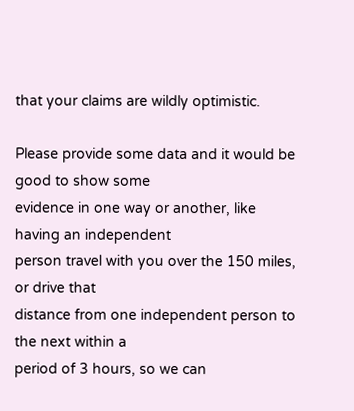that your claims are wildly optimistic.

Please provide some data and it would be good to show some
evidence in one way or another, like having an independent
person travel with you over the 150 miles, or drive that
distance from one independent person to the next within a
period of 3 hours, so we can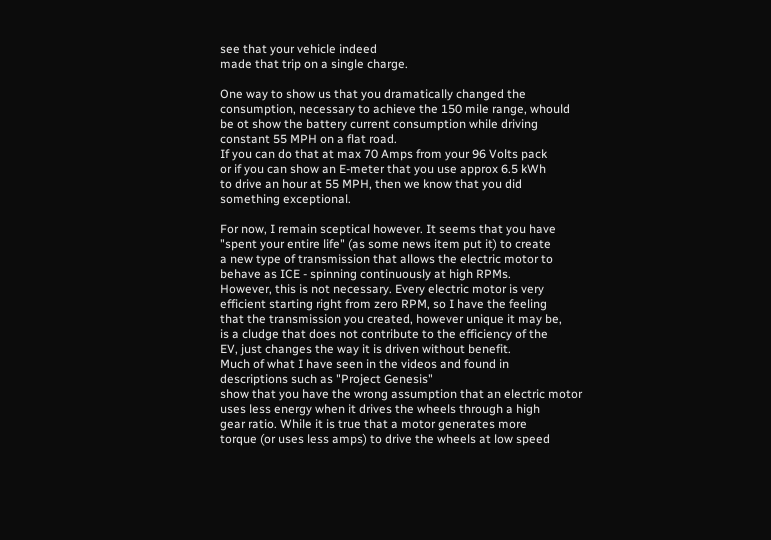see that your vehicle indeed
made that trip on a single charge.

One way to show us that you dramatically changed the
consumption, necessary to achieve the 150 mile range, whould
be ot show the battery current consumption while driving
constant 55 MPH on a flat road.
If you can do that at max 70 Amps from your 96 Volts pack
or if you can show an E-meter that you use approx 6.5 kWh
to drive an hour at 55 MPH, then we know that you did
something exceptional.

For now, I remain sceptical however. It seems that you have
"spent your entire life" (as some news item put it) to create
a new type of transmission that allows the electric motor to
behave as ICE - spinning continuously at high RPMs.
However, this is not necessary. Every electric motor is very
efficient starting right from zero RPM, so I have the feeling
that the transmission you created, however unique it may be,
is a cludge that does not contribute to the efficiency of the
EV, just changes the way it is driven without benefit.
Much of what I have seen in the videos and found in
descriptions such as "Project Genesis"
show that you have the wrong assumption that an electric motor
uses less energy when it drives the wheels through a high
gear ratio. While it is true that a motor generates more
torque (or uses less amps) to drive the wheels at low speed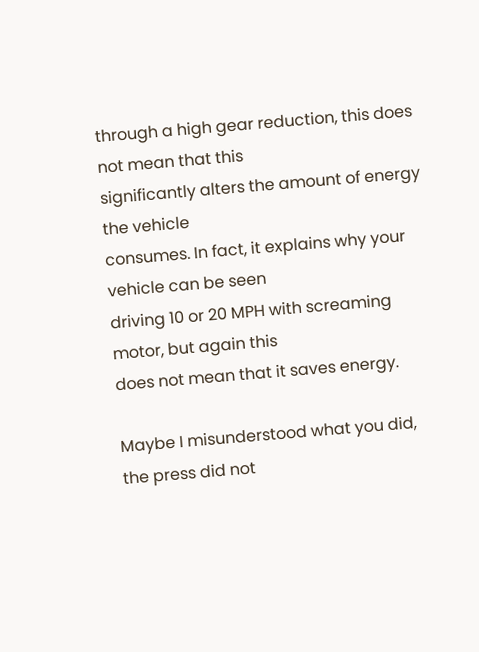through a high gear reduction, this does not mean that this
significantly alters the amount of energy the vehicle
consumes. In fact, it explains why your vehicle can be seen
driving 10 or 20 MPH with screaming motor, but again this
does not mean that it saves energy.

Maybe I misunderstood what you did, the press did not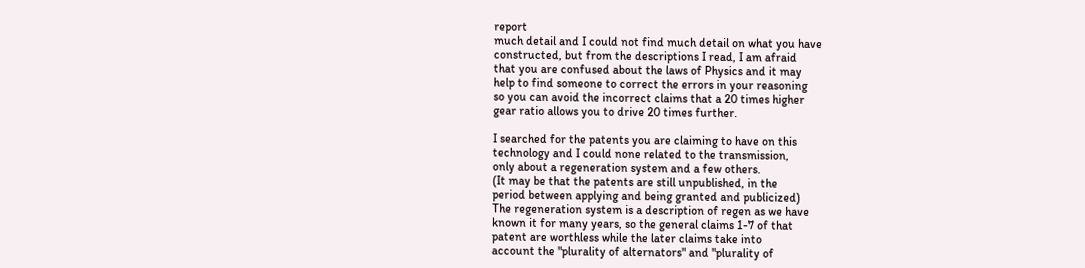report
much detail and I could not find much detail on what you have
constructed, but from the descriptions I read, I am afraid
that you are confused about the laws of Physics and it may
help to find someone to correct the errors in your reasoning
so you can avoid the incorrect claims that a 20 times higher
gear ratio allows you to drive 20 times further.

I searched for the patents you are claiming to have on this
technology and I could none related to the transmission,
only about a regeneration system and a few others.
(It may be that the patents are still unpublished, in the
period between applying and being granted and publicized)
The regeneration system is a description of regen as we have
known it for many years, so the general claims 1-7 of that
patent are worthless while the later claims take into
account the "plurality of alternators" and "plurality of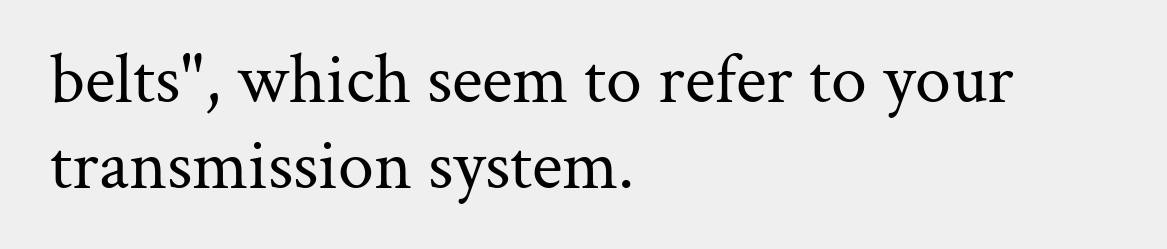belts", which seem to refer to your transmission system.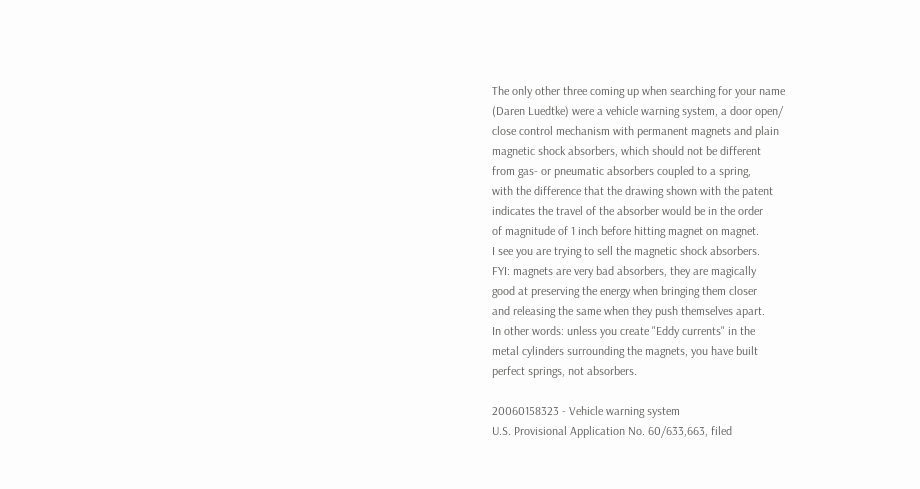The only other three coming up when searching for your name
(Daren Luedtke) were a vehicle warning system, a door open/
close control mechanism with permanent magnets and plain
magnetic shock absorbers, which should not be different
from gas- or pneumatic absorbers coupled to a spring,
with the difference that the drawing shown with the patent
indicates the travel of the absorber would be in the order
of magnitude of 1 inch before hitting magnet on magnet.
I see you are trying to sell the magnetic shock absorbers.
FYI: magnets are very bad absorbers, they are magically
good at preserving the energy when bringing them closer
and releasing the same when they push themselves apart.
In other words: unless you create "Eddy currents" in the
metal cylinders surrounding the magnets, you have built
perfect springs, not absorbers.

20060158323 - Vehicle warning system
U.S. Provisional Application No. 60/633,663, filed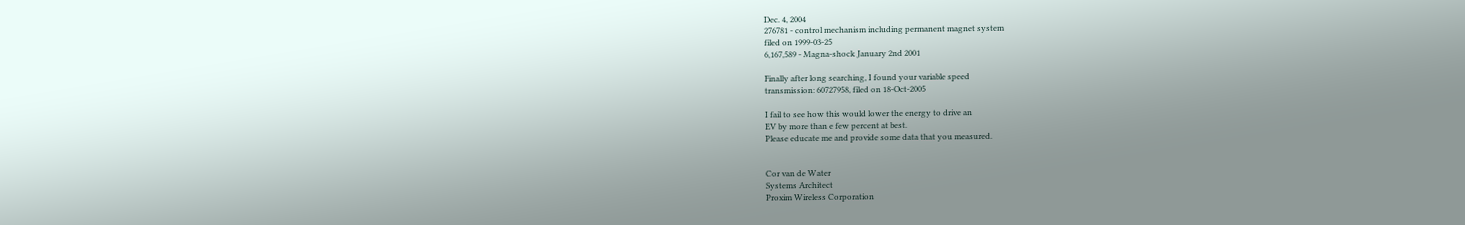Dec. 4, 2004
276781 - control mechanism including permanent magnet system
filed on 1999-03-25
6,167,589 - Magna-shock January 2nd 2001

Finally after long searching, I found your variable speed
transmission: 60727958, filed on 18-Oct-2005

I fail to see how this would lower the energy to drive an
EV by more than e few percent at best.
Please educate me and provide some data that you measured.


Cor van de Water
Systems Architect
Proxim Wireless Corporation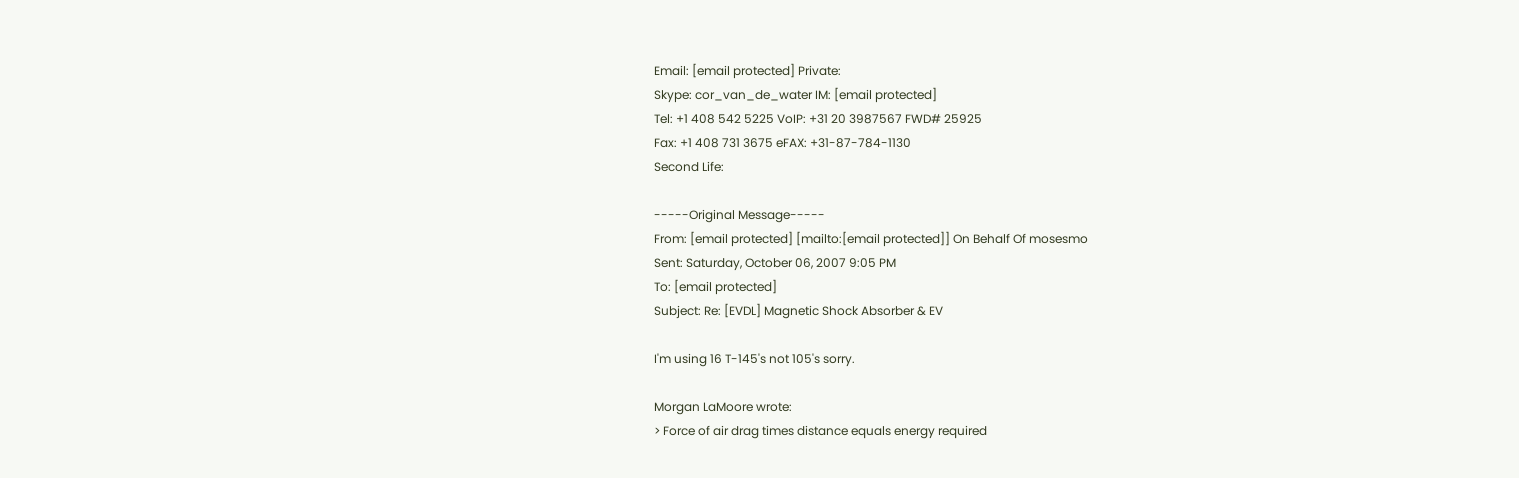Email: [email protected] Private:
Skype: cor_van_de_water IM: [email protected]
Tel: +1 408 542 5225 VoIP: +31 20 3987567 FWD# 25925
Fax: +1 408 731 3675 eFAX: +31-87-784-1130
Second Life:

-----Original Message-----
From: [email protected] [mailto:[email protected]] On Behalf Of mosesmo
Sent: Saturday, October 06, 2007 9:05 PM
To: [email protected]
Subject: Re: [EVDL] Magnetic Shock Absorber & EV

I'm using 16 T-145's not 105's sorry.

Morgan LaMoore wrote:
> Force of air drag times distance equals energy required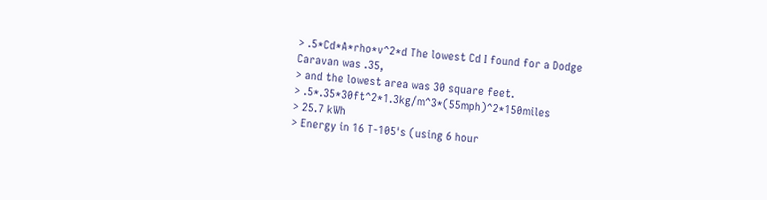> .5*Cd*A*rho*v^2*d The lowest Cd I found for a Dodge Caravan was .35,
> and the lowest area was 30 square feet.
> .5*.35*30ft^2*1.3kg/m^3*(55mph)^2*150miles
> 25.7 kWh
> Energy in 16 T-105's (using 6 hour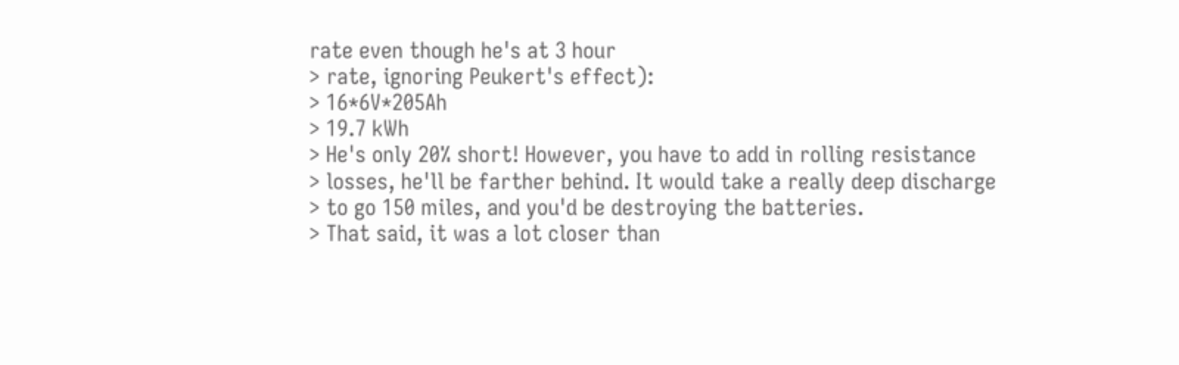rate even though he's at 3 hour
> rate, ignoring Peukert's effect):
> 16*6V*205Ah
> 19.7 kWh
> He's only 20% short! However, you have to add in rolling resistance
> losses, he'll be farther behind. It would take a really deep discharge
> to go 150 miles, and you'd be destroying the batteries.
> That said, it was a lot closer than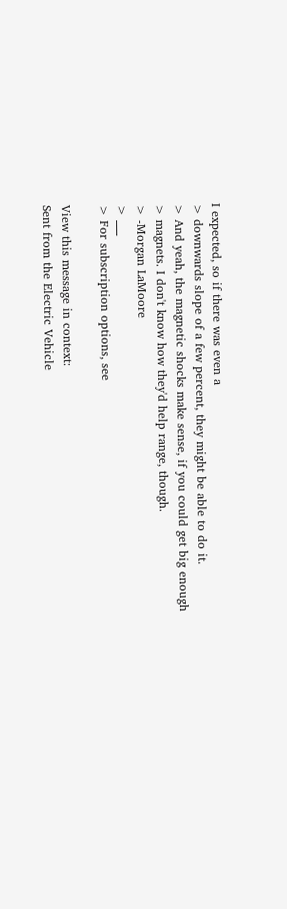I expected, so if there was even a
> downwards slope of a few percent, they might be able to do it.
> And yeah, the magnetic shocks make sense, if you could get big enough
> magnets. I don't know how they'd help range, though.
> -Morgan LaMoore
> ___
> For subscription options, see

View this message in context:
Sent from the Electric Vehicle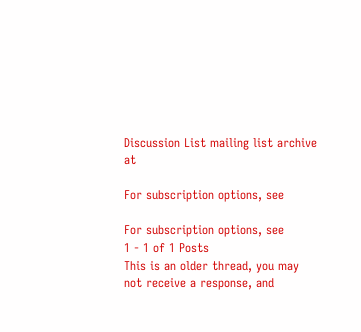Discussion List mailing list archive at

For subscription options, see

For subscription options, see
1 - 1 of 1 Posts
This is an older thread, you may not receive a response, and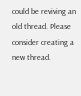could be reviving an old thread. Please consider creating a new thread.